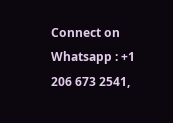Connect on Whatsapp : +1 206 673 2541,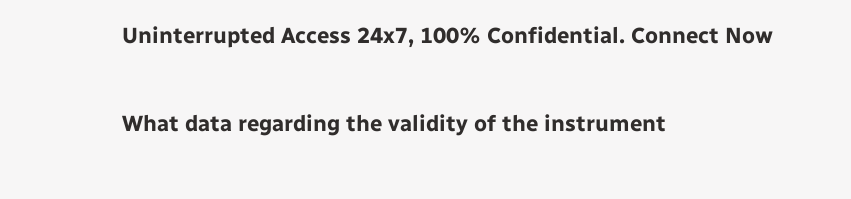Uninterrupted Access 24x7, 100% Confidential. Connect Now

What data regarding the validity of the instrument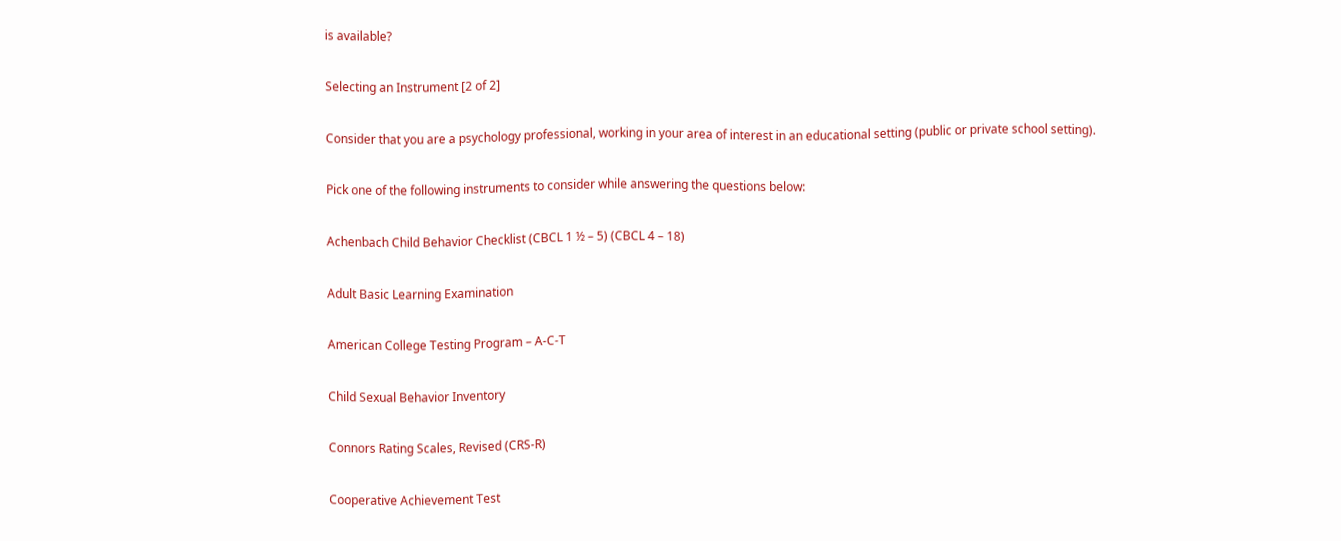is available?

Selecting an Instrument [2 of 2]

Consider that you are a psychology professional, working in your area of interest in an educational setting (public or private school setting).

Pick one of the following instruments to consider while answering the questions below:

Achenbach Child Behavior Checklist (CBCL 1 ½ – 5) (CBCL 4 – 18)

Adult Basic Learning Examination

American College Testing Program – A-C-T

Child Sexual Behavior Inventory

Connors Rating Scales, Revised (CRS-R)

Cooperative Achievement Test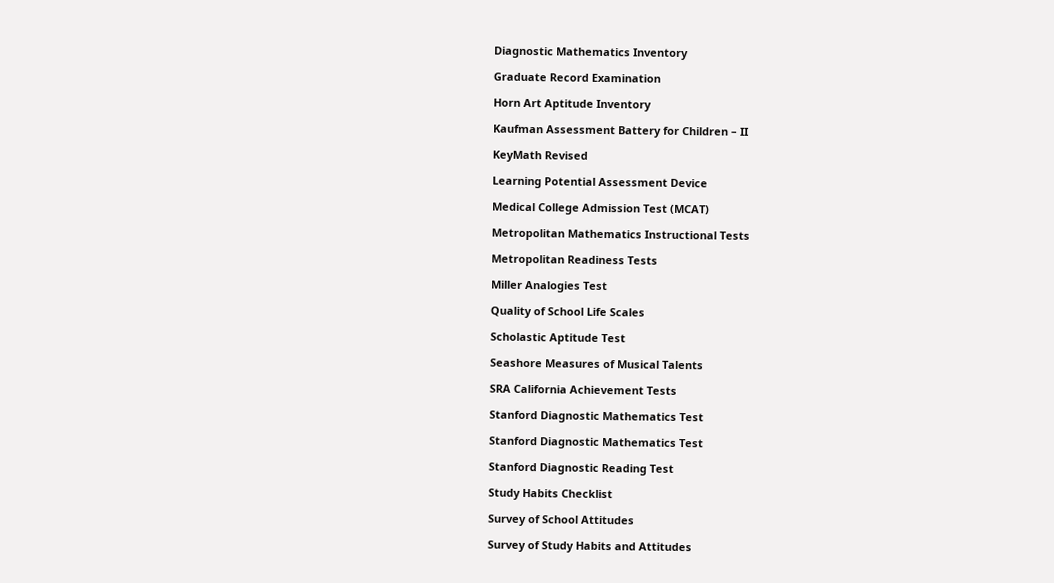Diagnostic Mathematics Inventory

Graduate Record Examination

Horn Art Aptitude Inventory

Kaufman Assessment Battery for Children – II

KeyMath Revised

Learning Potential Assessment Device

Medical College Admission Test (MCAT)

Metropolitan Mathematics Instructional Tests

Metropolitan Readiness Tests

Miller Analogies Test

Quality of School Life Scales

Scholastic Aptitude Test

Seashore Measures of Musical Talents

SRA California Achievement Tests

Stanford Diagnostic Mathematics Test

Stanford Diagnostic Mathematics Test

Stanford Diagnostic Reading Test

Study Habits Checklist

Survey of School Attitudes

Survey of Study Habits and Attitudes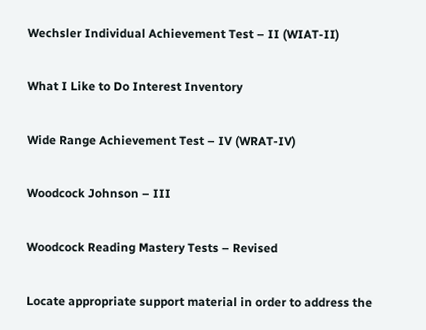Wechsler Individual Achievement Test – II (WIAT-II)

What I Like to Do Interest Inventory

Wide Range Achievement Test – IV (WRAT-IV)

Woodcock Johnson – III

Woodcock Reading Mastery Tests – Revised

Locate appropriate support material in order to address the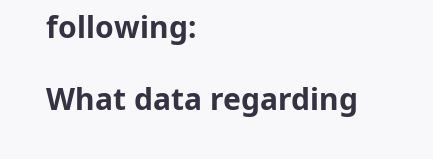following:

What data regarding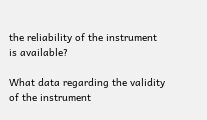the reliability of the instrument is available?

What data regarding the validity of the instrument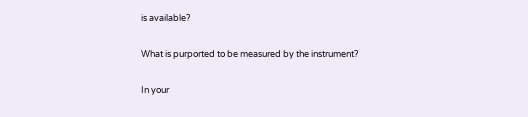is available?

What is purported to be measured by the instrument?

In your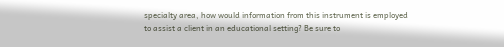specialty area, how would information from this instrument is employed to assist a client in an educational setting? Be sure to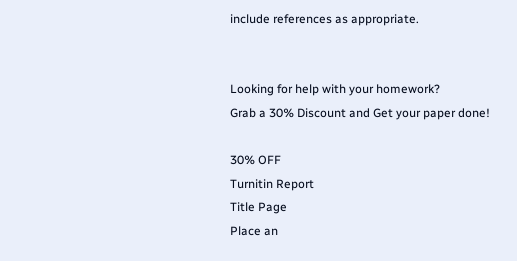include references as appropriate.


Looking for help with your homework?
Grab a 30% Discount and Get your paper done!

30% OFF
Turnitin Report
Title Page
Place an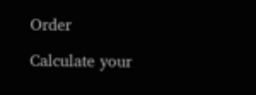Order

Calculate your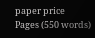paper price
Pages (550 words)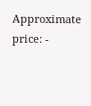Approximate price: -